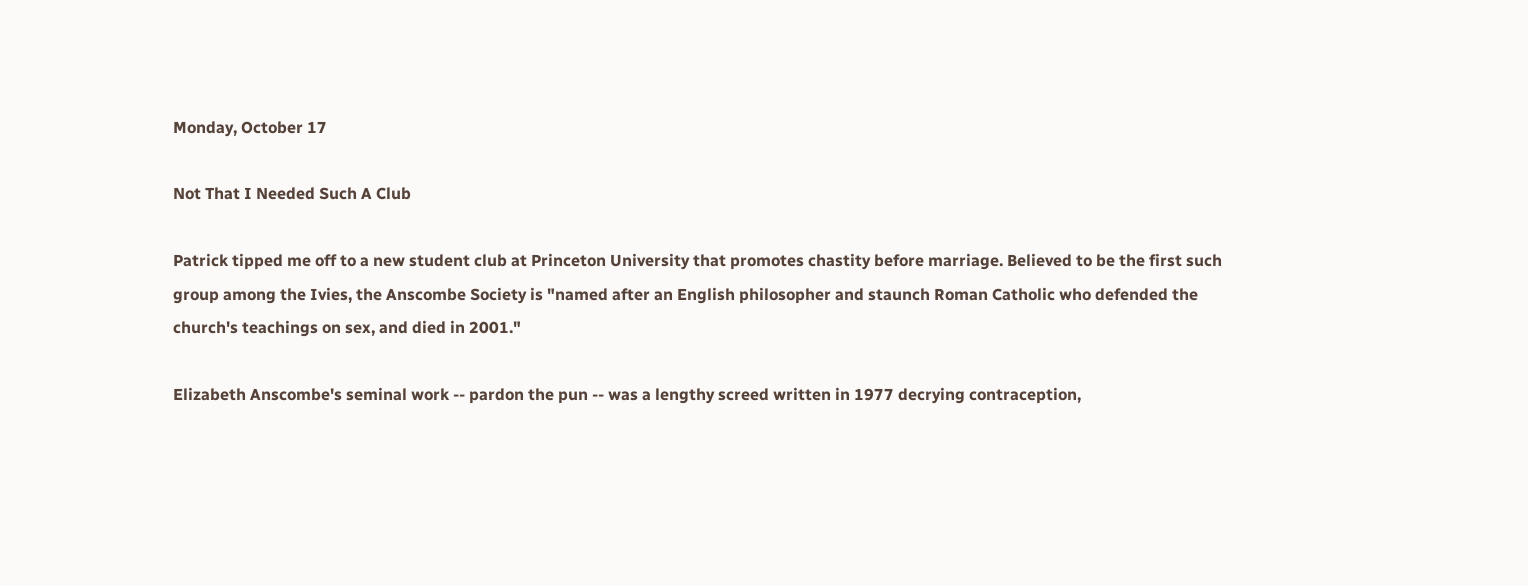Monday, October 17

Not That I Needed Such A Club

Patrick tipped me off to a new student club at Princeton University that promotes chastity before marriage. Believed to be the first such group among the Ivies, the Anscombe Society is "named after an English philosopher and staunch Roman Catholic who defended the church's teachings on sex, and died in 2001."

Elizabeth Anscombe's seminal work -- pardon the pun -- was a lengthy screed written in 1977 decrying contraception,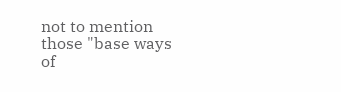not to mention those "base ways of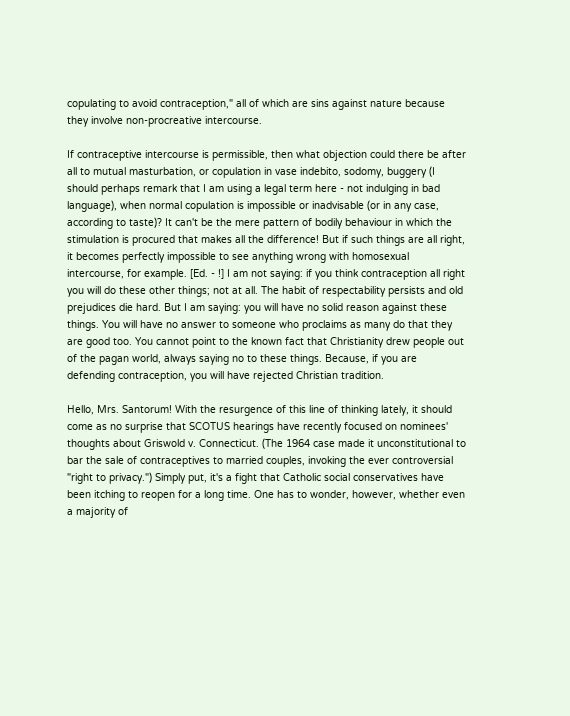copulating to avoid contraception," all of which are sins against nature because they involve non-procreative intercourse.

If contraceptive intercourse is permissible, then what objection could there be after all to mutual masturbation, or copulation in vase indebito, sodomy, buggery (I should perhaps remark that I am using a legal term here - not indulging in bad language), when normal copulation is impossible or inadvisable (or in any case, according to taste)? It can't be the mere pattern of bodily behaviour in which the stimulation is procured that makes all the difference! But if such things are all right, it becomes perfectly impossible to see anything wrong with homosexual intercourse, for example. [Ed. - !] I am not saying: if you think contraception all right you will do these other things; not at all. The habit of respectability persists and old prejudices die hard. But I am saying: you will have no solid reason against these things. You will have no answer to someone who proclaims as many do that they are good too. You cannot point to the known fact that Christianity drew people out of the pagan world, always saying no to these things. Because, if you are defending contraception, you will have rejected Christian tradition.

Hello, Mrs. Santorum! With the resurgence of this line of thinking lately, it should come as no surprise that SCOTUS hearings have recently focused on nominees' thoughts about Griswold v. Connecticut. (The 1964 case made it unconstitutional to bar the sale of contraceptives to married couples, invoking the ever controversial "right to privacy.") Simply put, it's a fight that Catholic social conservatives have been itching to reopen for a long time. One has to wonder, however, whether even a majority of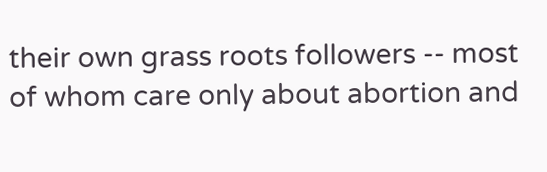their own grass roots followers -- most of whom care only about abortion and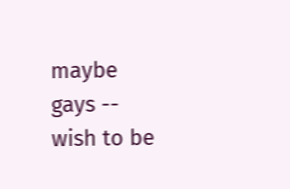maybe gays -- wish to be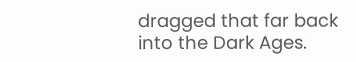dragged that far back into the Dark Ages.